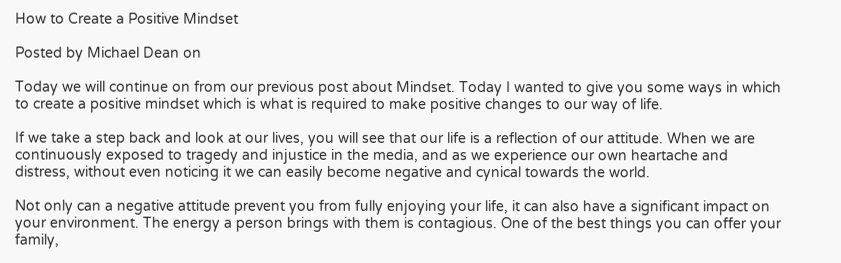How to Create a Positive Mindset

Posted by Michael Dean on

Today we will continue on from our previous post about Mindset. Today I wanted to give you some ways in which to create a positive mindset which is what is required to make positive changes to our way of life.

If we take a step back and look at our lives, you will see that our life is a reflection of our attitude. When we are continuously exposed to tragedy and injustice in the media, and as we experience our own heartache and distress, without even noticing it we can easily become negative and cynical towards the world.

Not only can a negative attitude prevent you from fully enjoying your life, it can also have a significant impact on your environment. The energy a person brings with them is contagious. One of the best things you can offer your family,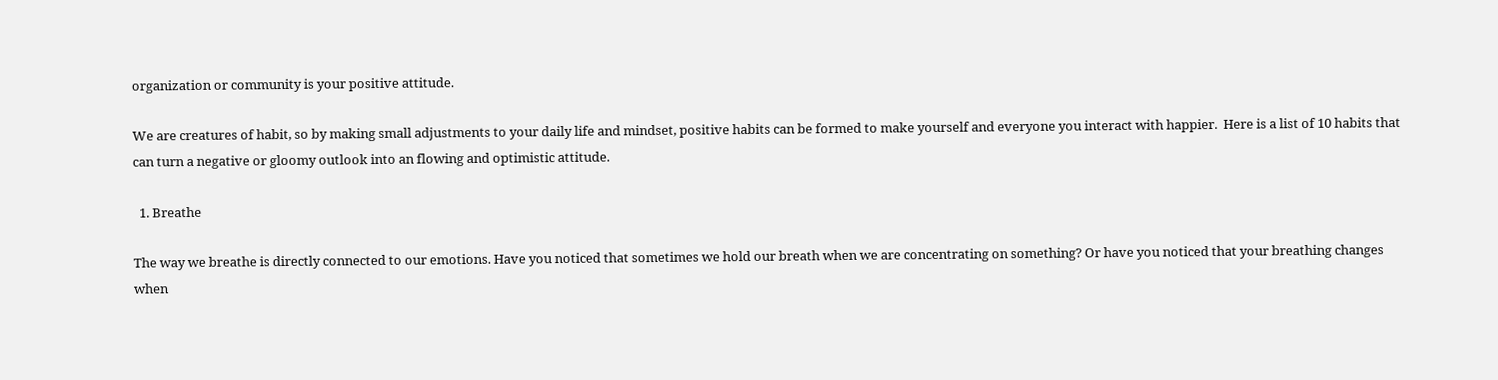organization or community is your positive attitude.

We are creatures of habit, so by making small adjustments to your daily life and mindset, positive habits can be formed to make yourself and everyone you interact with happier.  Here is a list of 10 habits that can turn a negative or gloomy outlook into an flowing and optimistic attitude.

  1. Breathe

The way we breathe is directly connected to our emotions. Have you noticed that sometimes we hold our breath when we are concentrating on something? Or have you noticed that your breathing changes when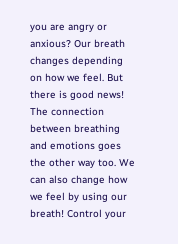you are angry or anxious? Our breath changes depending on how we feel. But there is good news! The connection between breathing and emotions goes the other way too. We can also change how we feel by using our breath! Control your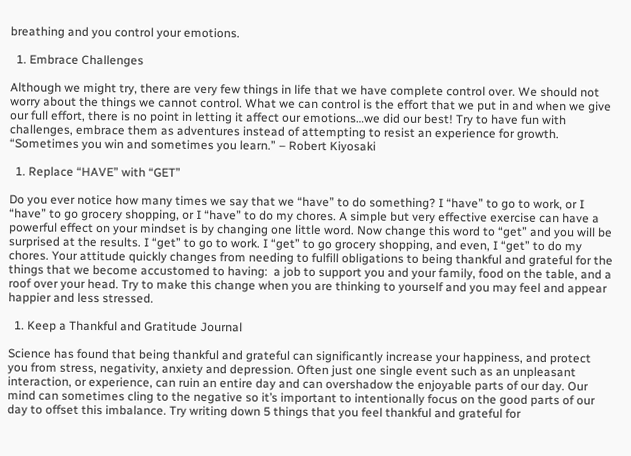breathing and you control your emotions.

  1. Embrace Challenges

Although we might try, there are very few things in life that we have complete control over. We should not worry about the things we cannot control. What we can control is the effort that we put in and when we give our full effort, there is no point in letting it affect our emotions…we did our best! Try to have fun with challenges, embrace them as adventures instead of attempting to resist an experience for growth. “Sometimes you win and sometimes you learn.” – Robert Kiyosaki

  1. Replace “HAVE” with “GET”

Do you ever notice how many times we say that we “have” to do something? I “have” to go to work, or I “have” to go grocery shopping, or I “have” to do my chores. A simple but very effective exercise can have a powerful effect on your mindset is by changing one little word. Now change this word to “get” and you will be surprised at the results. I “get” to go to work. I “get” to go grocery shopping, and even, I “get” to do my chores. Your attitude quickly changes from needing to fulfill obligations to being thankful and grateful for the things that we become accustomed to having:  a job to support you and your family, food on the table, and a roof over your head. Try to make this change when you are thinking to yourself and you may feel and appear happier and less stressed.

  1. Keep a Thankful and Gratitude Journal

Science has found that being thankful and grateful can significantly increase your happiness, and protect you from stress, negativity, anxiety and depression. Often just one single event such as an unpleasant interaction, or experience, can ruin an entire day and can overshadow the enjoyable parts of our day. Our mind can sometimes cling to the negative so it’s important to intentionally focus on the good parts of our day to offset this imbalance. Try writing down 5 things that you feel thankful and grateful for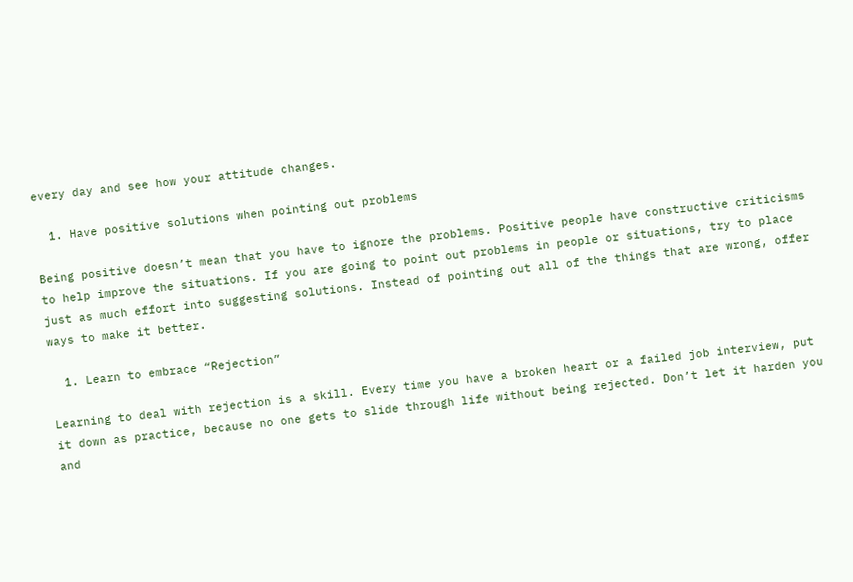every day and see how your attitude changes.

  1. Have positive solutions when pointing out problems

Being positive doesn’t mean that you have to ignore the problems. Positive people have constructive criticisms to help improve the situations. If you are going to point out problems in people or situations, try to place just as much effort into suggesting solutions. Instead of pointing out all of the things that are wrong, offer ways to make it better.

  1. Learn to embrace “Rejection”

Learning to deal with rejection is a skill. Every time you have a broken heart or a failed job interview, put it down as practice, because no one gets to slide through life without being rejected. Don’t let it harden you and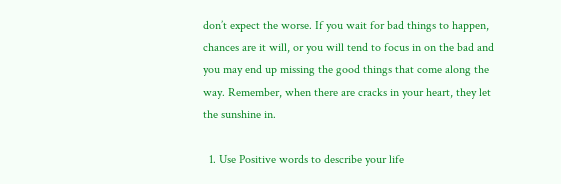don’t expect the worse. If you wait for bad things to happen, chances are it will, or you will tend to focus in on the bad and you may end up missing the good things that come along the way. Remember, when there are cracks in your heart, they let the sunshine in.

  1. Use Positive words to describe your life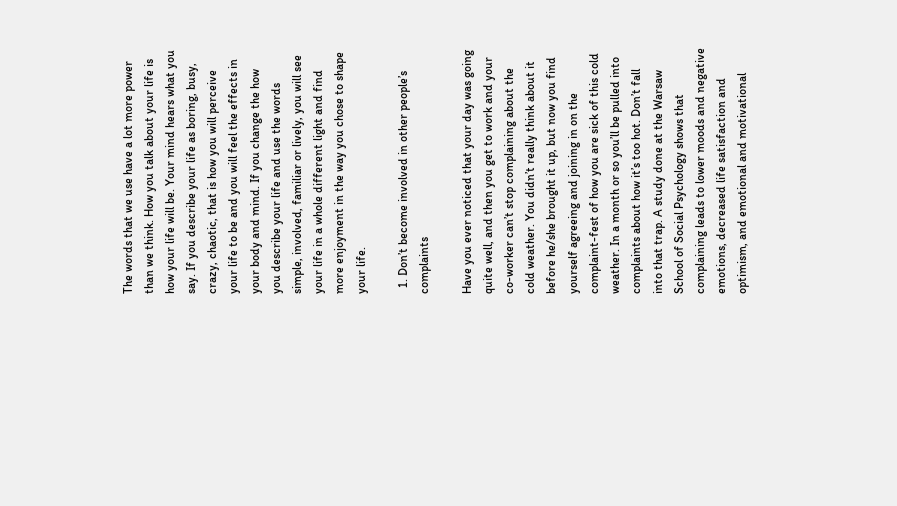The words that we use have a lot more power than we think. How you talk about your life is how your life will be. Your mind hears what you say. If you describe your life as boring, busy, crazy, chaotic, that is how you will perceive your life to be and you will feel the effects in your body and mind. If you change the how you describe your life and use the words simple, involved, familiar or lively, you will see your life in a whole different light and find more enjoyment in the way you chose to shape your life.

  1. Don’t become involved in other people’s complaints

Have you ever noticed that your day was going quite well, and then you get to work and your co-worker can’t stop complaining about the cold weather. You didn’t really think about it before he/she brought it up, but now you find yourself agreeing and joining in on the complaint-fest of how you are sick of this cold weather. In a month or so you’ll be pulled into complaints about how it’s too hot. Don’t fall into that trap. A study done at the Warsaw School of Social Psychology shows that complaining leads to lower moods and negative emotions, decreased life satisfaction and optimism, and emotional and motivational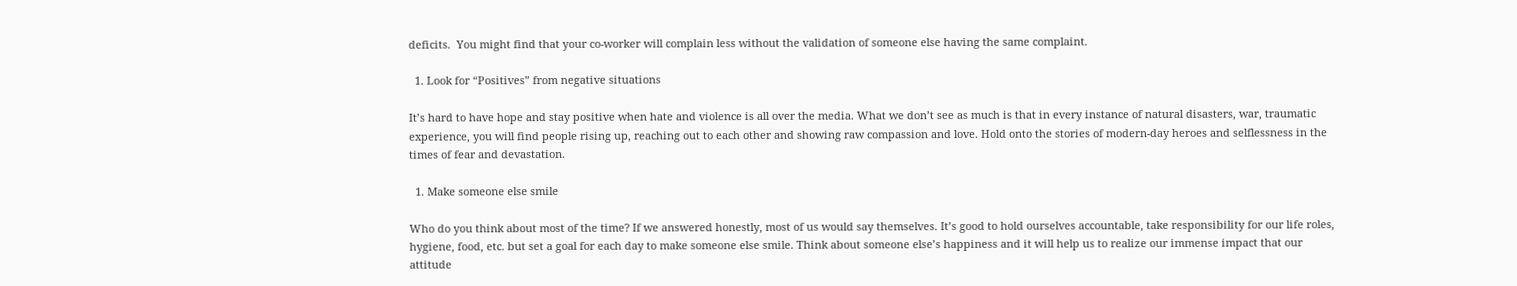deficits.  You might find that your co-worker will complain less without the validation of someone else having the same complaint.

  1. Look for “Positives” from negative situations

It’s hard to have hope and stay positive when hate and violence is all over the media. What we don’t see as much is that in every instance of natural disasters, war, traumatic experience, you will find people rising up, reaching out to each other and showing raw compassion and love. Hold onto the stories of modern-day heroes and selflessness in the times of fear and devastation.

  1. Make someone else smile

Who do you think about most of the time? If we answered honestly, most of us would say themselves. It’s good to hold ourselves accountable, take responsibility for our life roles, hygiene, food, etc. but set a goal for each day to make someone else smile. Think about someone else’s happiness and it will help us to realize our immense impact that our attitude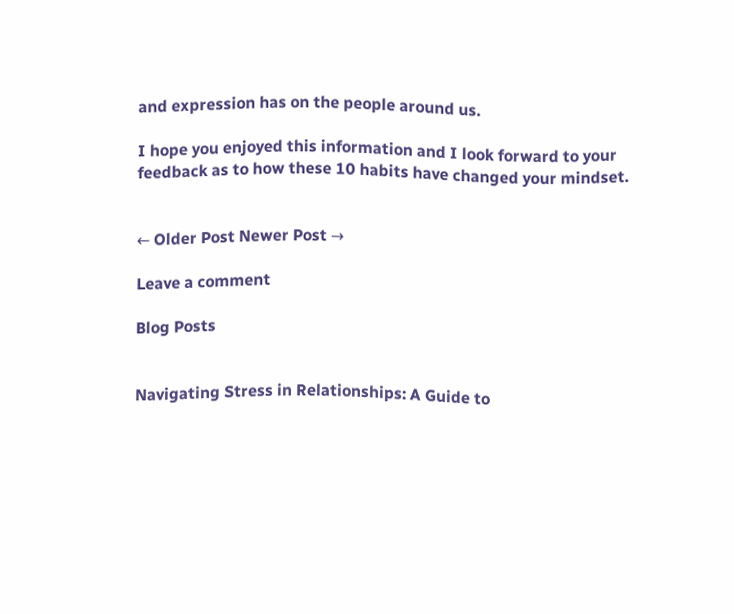and expression has on the people around us.

I hope you enjoyed this information and I look forward to your feedback as to how these 10 habits have changed your mindset.


← Older Post Newer Post →

Leave a comment

Blog Posts


Navigating Stress in Relationships: A Guide to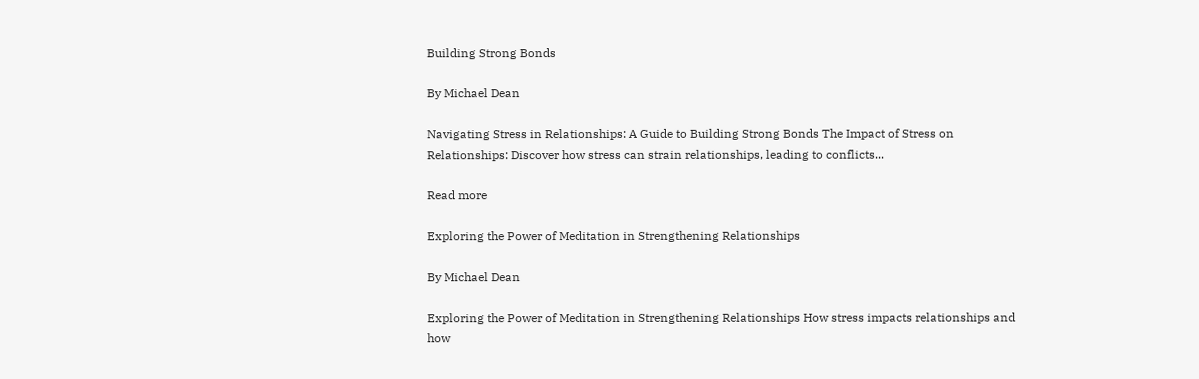Building Strong Bonds

By Michael Dean

Navigating Stress in Relationships: A Guide to Building Strong Bonds The Impact of Stress on Relationships: Discover how stress can strain relationships, leading to conflicts...

Read more

Exploring the Power of Meditation in Strengthening Relationships

By Michael Dean

Exploring the Power of Meditation in Strengthening Relationships How stress impacts relationships and how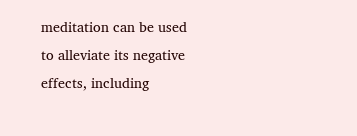meditation can be used to alleviate its negative effects, including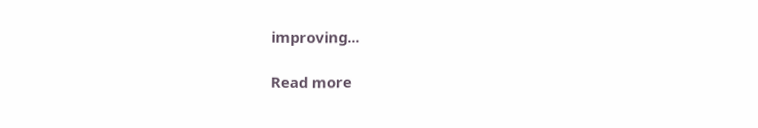improving...

Read more